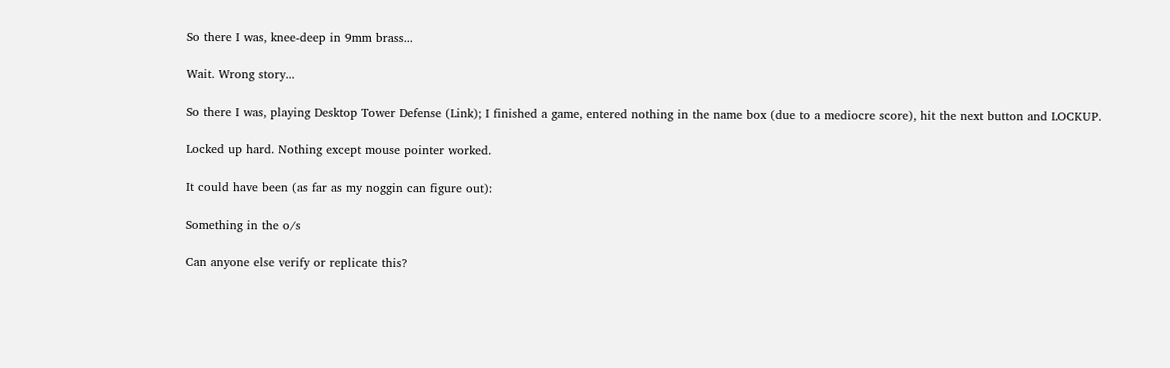So there I was, knee-deep in 9mm brass...

Wait. Wrong story...

So there I was, playing Desktop Tower Defense (Link); I finished a game, entered nothing in the name box (due to a mediocre score), hit the next button and LOCKUP.

Locked up hard. Nothing except mouse pointer worked.

It could have been (as far as my noggin can figure out):

Something in the o/s

Can anyone else verify or replicate this?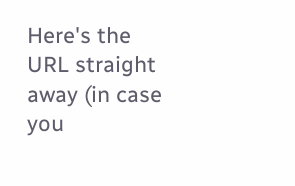Here's the URL straight away (in case you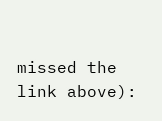missed the link above):